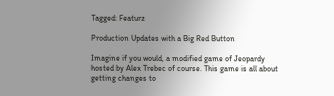Tagged: Featurz

Production Updates with a Big Red Button

Imagine if you would, a modified game of Jeopardy hosted by Alex Trebec of course. This game is all about getting changes to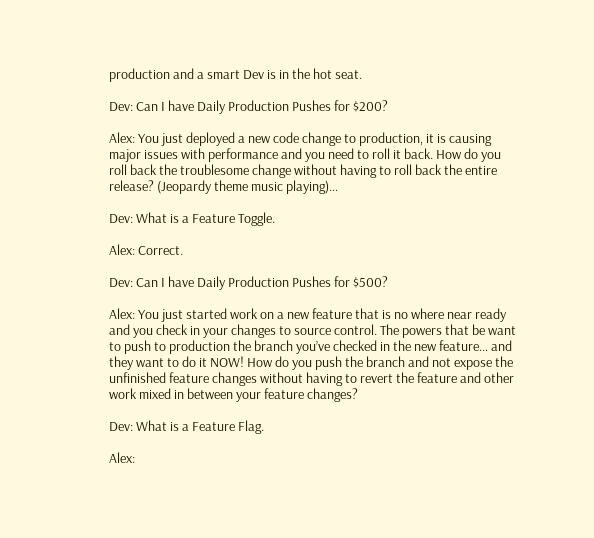production and a smart Dev is in the hot seat.

Dev: Can I have Daily Production Pushes for $200?

Alex: You just deployed a new code change to production, it is causing major issues with performance and you need to roll it back. How do you roll back the troublesome change without having to roll back the entire release? (Jeopardy theme music playing)…

Dev: What is a Feature Toggle.

Alex: Correct.

Dev: Can I have Daily Production Pushes for $500?

Alex: You just started work on a new feature that is no where near ready and you check in your changes to source control. The powers that be want to push to production the branch you’ve checked in the new feature… and they want to do it NOW! How do you push the branch and not expose the unfinished feature changes without having to revert the feature and other work mixed in between your feature changes?

Dev: What is a Feature Flag.

Alex: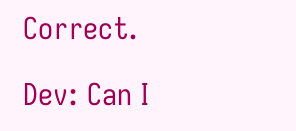Correct.

Dev: Can I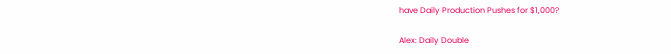have Daily Production Pushes for $1,000?

Alex: Daily Double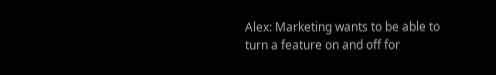Alex: Marketing wants to be able to turn a feature on and off for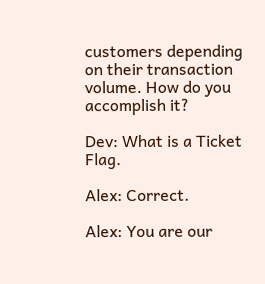customers depending on their transaction volume. How do you accomplish it?

Dev: What is a Ticket Flag.

Alex: Correct.

Alex: You are our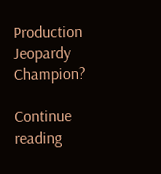Production Jeopardy Champion?

Continue reading